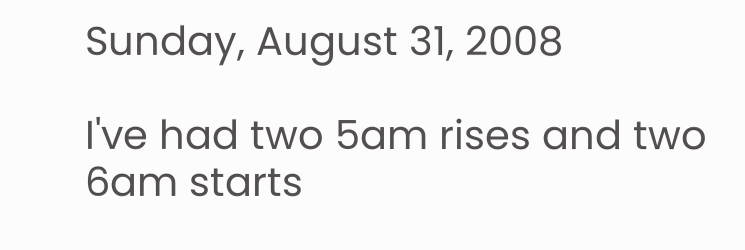Sunday, August 31, 2008

I've had two 5am rises and two 6am starts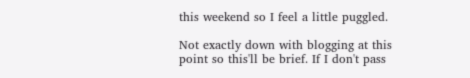this weekend so I feel a little puggled.

Not exactly down with blogging at this point so this'll be brief. If I don't pass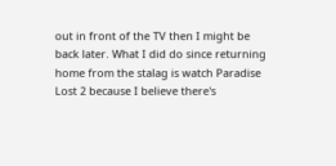out in front of the TV then I might be back later. What I did do since returning home from the stalag is watch Paradise Lost 2 because I believe there's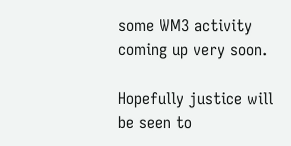some WM3 activity coming up very soon.

Hopefully justice will be seen to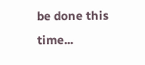be done this time...